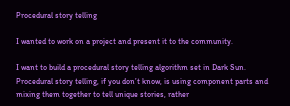Procedural story telling

I wanted to work on a project and present it to the community.

I want to build a procedural story telling algorithm set in Dark Sun. Procedural story telling, if you don’t know, is using component parts and mixing them together to tell unique stories, rather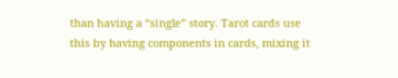than having a “single” story. Tarot cards use this by having components in cards, mixing it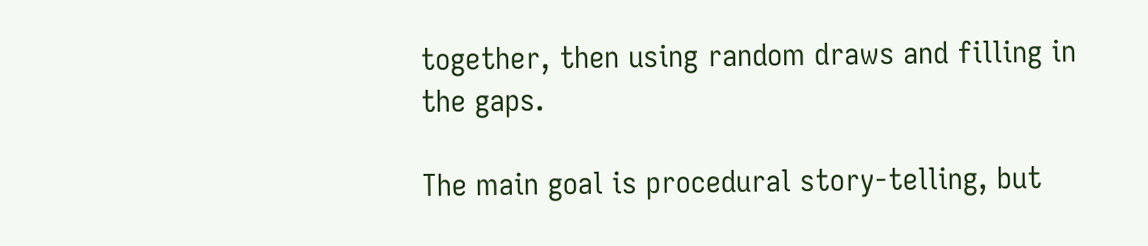together, then using random draws and filling in the gaps.

The main goal is procedural story-telling, but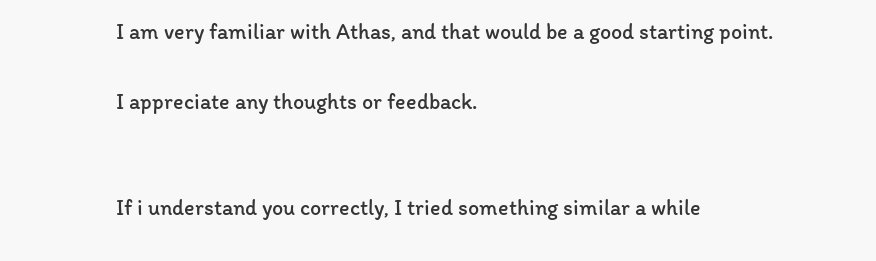I am very familiar with Athas, and that would be a good starting point.

I appreciate any thoughts or feedback.


If i understand you correctly, I tried something similar a while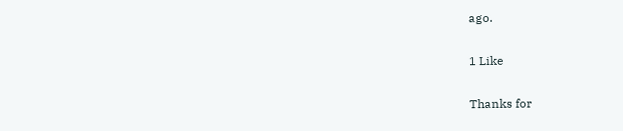ago.

1 Like

Thanks for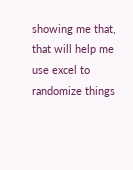showing me that, that will help me use excel to randomize things